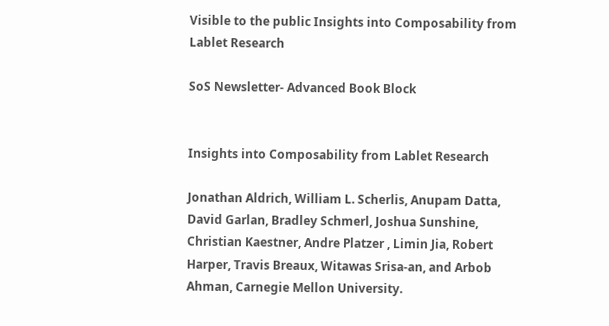Visible to the public Insights into Composability from Lablet Research

SoS Newsletter- Advanced Book Block


Insights into Composability from Lablet Research

Jonathan Aldrich, William L. Scherlis, Anupam Datta, David Garlan, Bradley Schmerl, Joshua Sunshine, Christian Kaestner, Andre Platzer , Limin Jia, Robert Harper, Travis Breaux, Witawas Srisa-an, and Arbob Ahman, Carnegie Mellon University.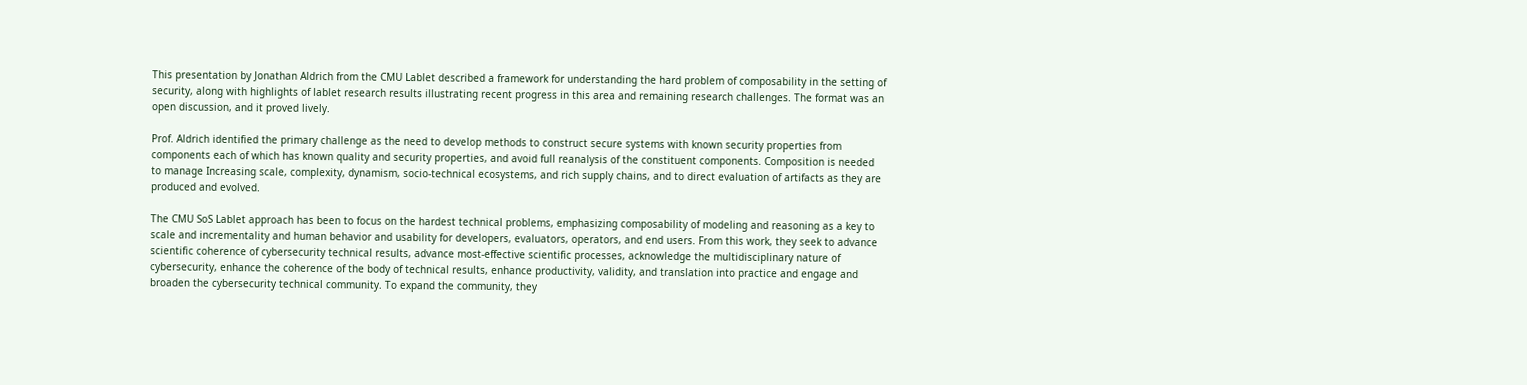This presentation by Jonathan Aldrich from the CMU Lablet described a framework for understanding the hard problem of composability in the setting of security, along with highlights of lablet research results illustrating recent progress in this area and remaining research challenges. The format was an open discussion, and it proved lively.

Prof. Aldrich identified the primary challenge as the need to develop methods to construct secure systems with known security properties from components each of which has known quality and security properties, and avoid full reanalysis of the constituent components. Composition is needed to manage Increasing scale, complexity, dynamism, socio-technical ecosystems, and rich supply chains, and to direct evaluation of artifacts as they are produced and evolved.

The CMU SoS Lablet approach has been to focus on the hardest technical problems, emphasizing composability of modeling and reasoning as a key to scale and incrementality and human behavior and usability for developers, evaluators, operators, and end users. From this work, they seek to advance scientific coherence of cybersecurity technical results, advance most-effective scientific processes, acknowledge the multidisciplinary nature of cybersecurity, enhance the coherence of the body of technical results, enhance productivity, validity, and translation into practice and engage and broaden the cybersecurity technical community. To expand the community, they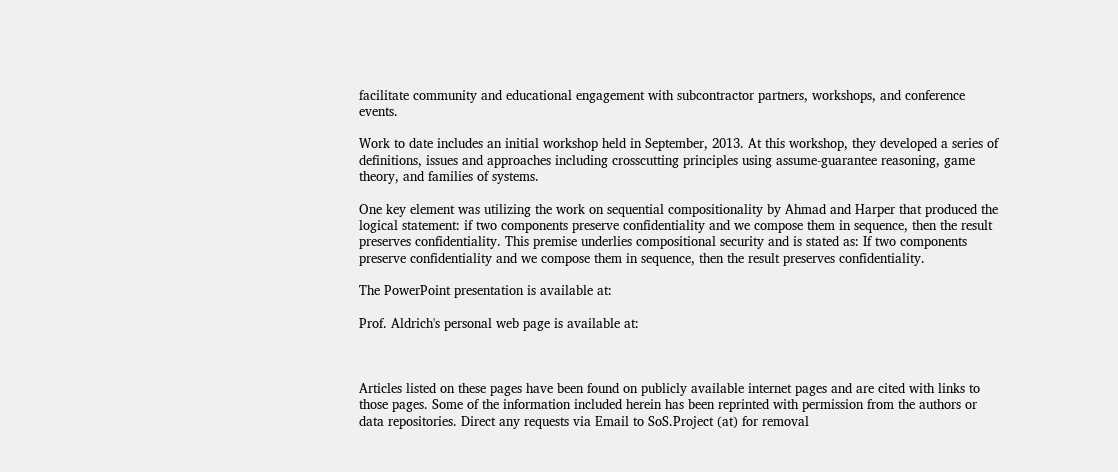facilitate community and educational engagement with subcontractor partners, workshops, and conference events.

Work to date includes an initial workshop held in September, 2013. At this workshop, they developed a series of definitions, issues and approaches including crosscutting principles using assume-guarantee reasoning, game theory, and families of systems.

One key element was utilizing the work on sequential compositionality by Ahmad and Harper that produced the logical statement: if two components preserve confidentiality and we compose them in sequence, then the result preserves confidentiality. This premise underlies compositional security and is stated as: If two components preserve confidentiality and we compose them in sequence, then the result preserves confidentiality.

The PowerPoint presentation is available at:

Prof. Aldrich's personal web page is available at:



Articles listed on these pages have been found on publicly available internet pages and are cited with links to those pages. Some of the information included herein has been reprinted with permission from the authors or data repositories. Direct any requests via Email to SoS.Project (at) for removal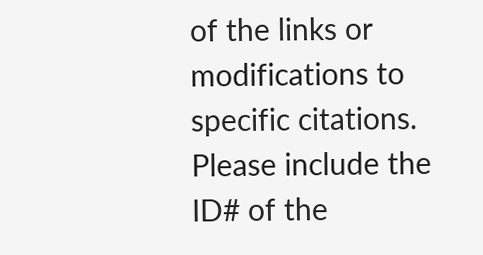of the links or modifications to specific citations. Please include the ID# of the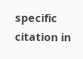specific citation in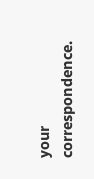your correspondence.